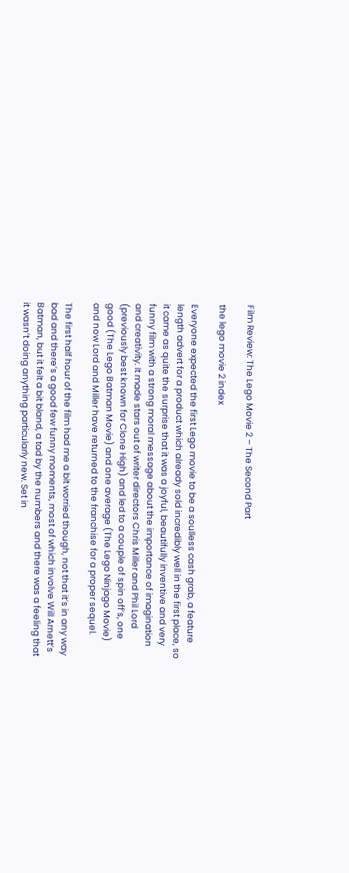Film Review: The Lego Movie 2 – The Second Part

the lego movie 2 index

Everyone expected the first Lego movie to be a soulless cash grab, a feature length advert for a product which already sold incredibly well in the first place, so it came as quite the surprise that it was a joyful, beautifully inventive and very funny film with a strong moral message about the importance of imagination and creativity. It made stars out of writer directors Chris Miller and Phil Lord (previously best known for Clone High) and led to a couple of spin off’s, one good (The Lego Batman Movie) and one average (The Lego Ninjago Movie) and now Lord and Miller have returned to the franchise for a proper sequel.

The first half hour of the film had me a bit worried though, not that it’s in any way bad and there’s a good few funny moments, most of which involve Will Arnett’s Batman, but it felt a bit bland, a tad by the numbers and there was a feeling that it wasn’t doing anything particularly new. Set in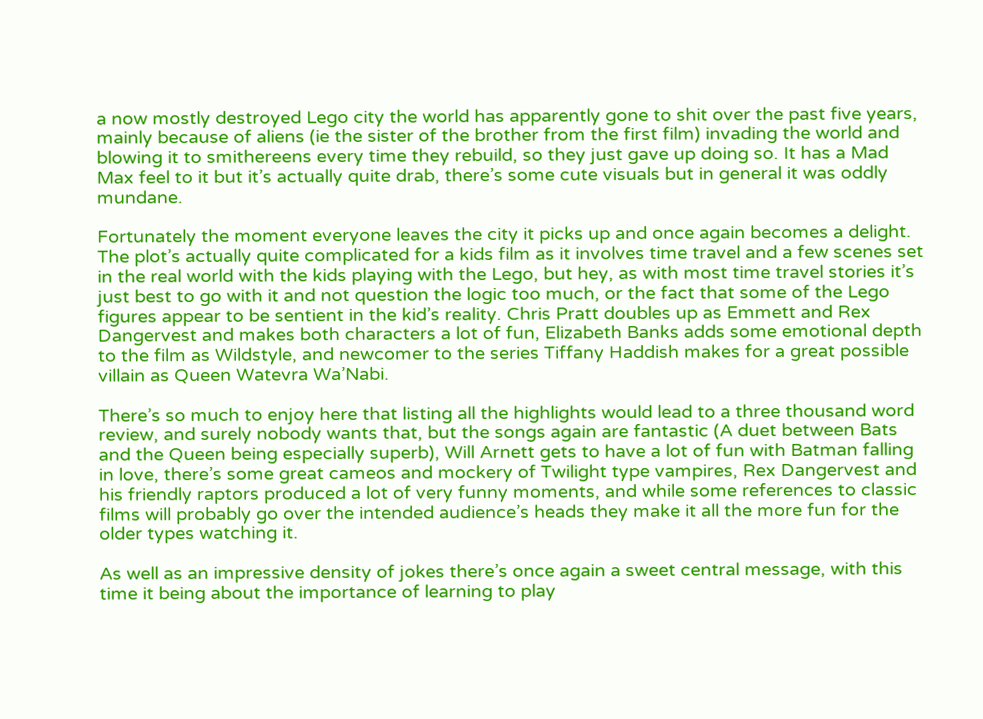a now mostly destroyed Lego city the world has apparently gone to shit over the past five years, mainly because of aliens (ie the sister of the brother from the first film) invading the world and blowing it to smithereens every time they rebuild, so they just gave up doing so. It has a Mad Max feel to it but it’s actually quite drab, there’s some cute visuals but in general it was oddly mundane.

Fortunately the moment everyone leaves the city it picks up and once again becomes a delight. The plot’s actually quite complicated for a kids film as it involves time travel and a few scenes set in the real world with the kids playing with the Lego, but hey, as with most time travel stories it’s just best to go with it and not question the logic too much, or the fact that some of the Lego figures appear to be sentient in the kid’s reality. Chris Pratt doubles up as Emmett and Rex Dangervest and makes both characters a lot of fun, Elizabeth Banks adds some emotional depth to the film as Wildstyle, and newcomer to the series Tiffany Haddish makes for a great possible villain as Queen Watevra Wa’Nabi.

There’s so much to enjoy here that listing all the highlights would lead to a three thousand word review, and surely nobody wants that, but the songs again are fantastic (A duet between Bats and the Queen being especially superb), Will Arnett gets to have a lot of fun with Batman falling in love, there’s some great cameos and mockery of Twilight type vampires, Rex Dangervest and his friendly raptors produced a lot of very funny moments, and while some references to classic films will probably go over the intended audience’s heads they make it all the more fun for the older types watching it.

As well as an impressive density of jokes there’s once again a sweet central message, with this time it being about the importance of learning to play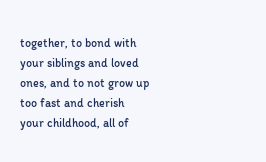together, to bond with your siblings and loved ones, and to not grow up too fast and cherish your childhood, all of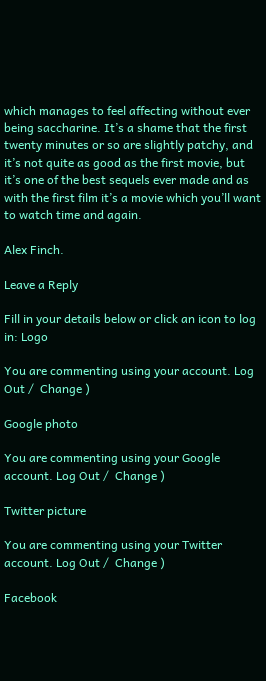which manages to feel affecting without ever being saccharine. It’s a shame that the first twenty minutes or so are slightly patchy, and it’s not quite as good as the first movie, but it’s one of the best sequels ever made and as with the first film it’s a movie which you’ll want to watch time and again.

Alex Finch.

Leave a Reply

Fill in your details below or click an icon to log in: Logo

You are commenting using your account. Log Out /  Change )

Google photo

You are commenting using your Google account. Log Out /  Change )

Twitter picture

You are commenting using your Twitter account. Log Out /  Change )

Facebook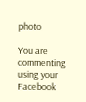photo

You are commenting using your Facebook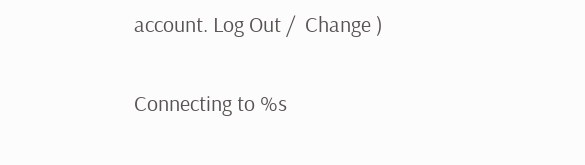account. Log Out /  Change )

Connecting to %s